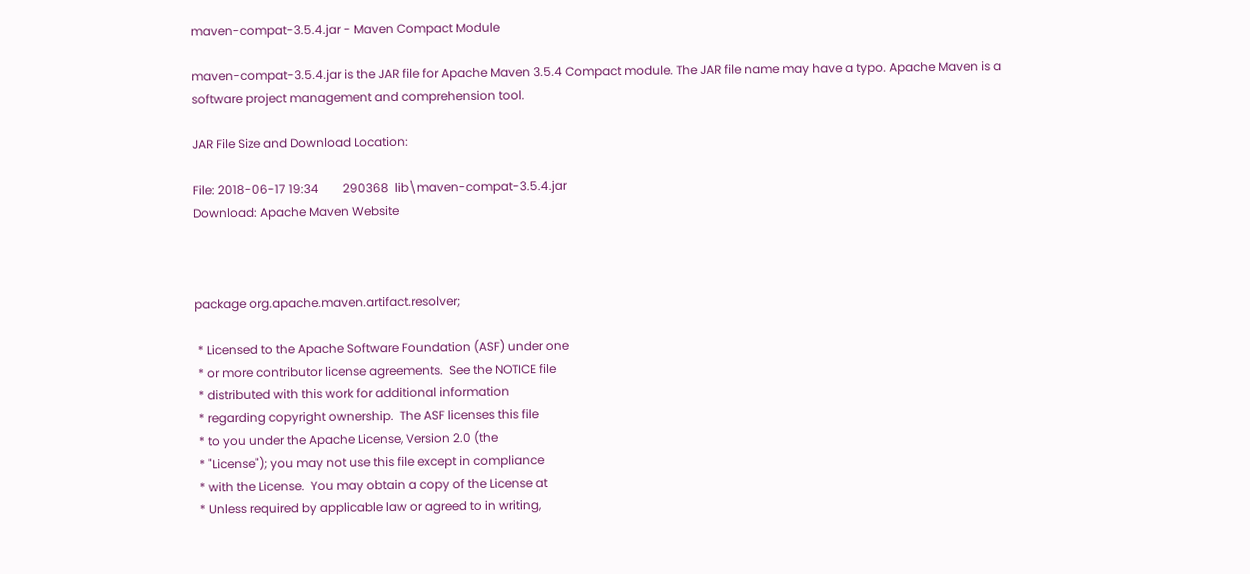maven-compat-3.5.4.jar - Maven Compact Module

maven-compat-3.5.4.jar is the JAR file for Apache Maven 3.5.4 Compact module. The JAR file name may have a typo. Apache Maven is a software project management and comprehension tool.

JAR File Size and Download Location:

File: 2018-06-17 19:34        290368  lib\maven-compat-3.5.4.jar
Download: Apache Maven Website



package org.apache.maven.artifact.resolver;

 * Licensed to the Apache Software Foundation (ASF) under one
 * or more contributor license agreements.  See the NOTICE file
 * distributed with this work for additional information
 * regarding copyright ownership.  The ASF licenses this file
 * to you under the Apache License, Version 2.0 (the
 * "License"); you may not use this file except in compliance
 * with the License.  You may obtain a copy of the License at
 * Unless required by applicable law or agreed to in writing,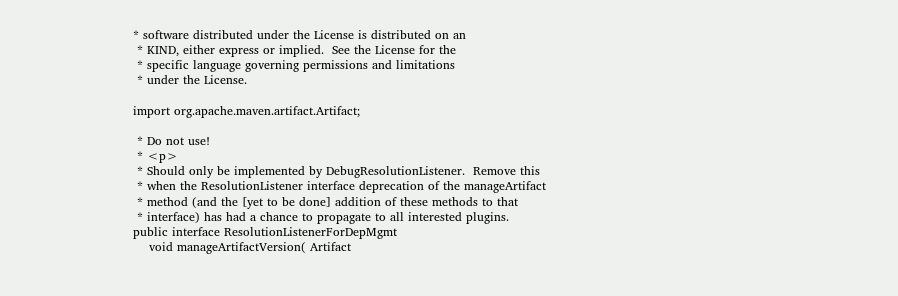* software distributed under the License is distributed on an
 * KIND, either express or implied.  See the License for the
 * specific language governing permissions and limitations
 * under the License.

import org.apache.maven.artifact.Artifact;

 * Do not use!
 * <p>
 * Should only be implemented by DebugResolutionListener.  Remove this
 * when the ResolutionListener interface deprecation of the manageArtifact
 * method (and the [yet to be done] addition of these methods to that
 * interface) has had a chance to propagate to all interested plugins.
public interface ResolutionListenerForDepMgmt
    void manageArtifactVersion( Artifact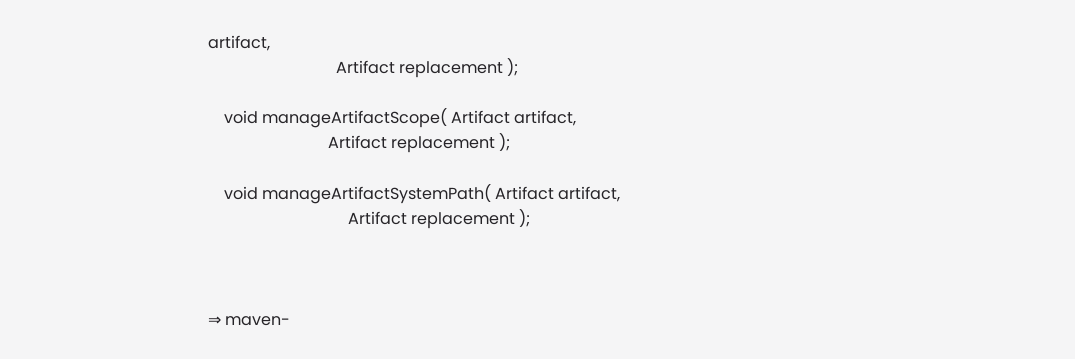artifact,
                                Artifact replacement );

    void manageArtifactScope( Artifact artifact,
                              Artifact replacement );

    void manageArtifactSystemPath( Artifact artifact,
                                   Artifact replacement );



⇒ maven-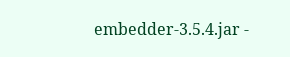embedder-3.5.4.jar -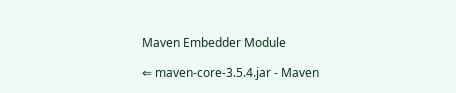Maven Embedder Module

⇐ maven-core-3.5.4.jar - Maven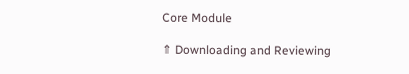Core Module

⇑ Downloading and Reviewing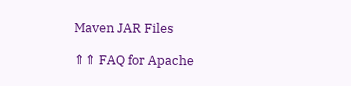Maven JAR Files

⇑⇑ FAQ for Apache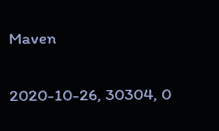Maven

2020-10-26, 30304, 0